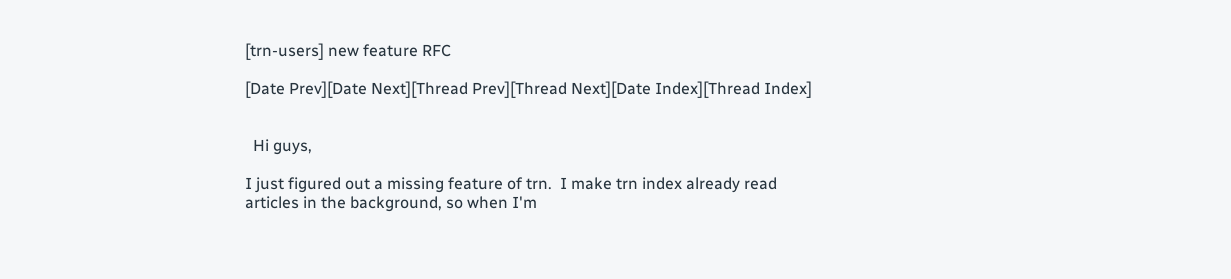[trn-users] new feature RFC

[Date Prev][Date Next][Thread Prev][Thread Next][Date Index][Thread Index]


  Hi guys,

I just figured out a missing feature of trn.  I make trn index already read
articles in the background, so when I'm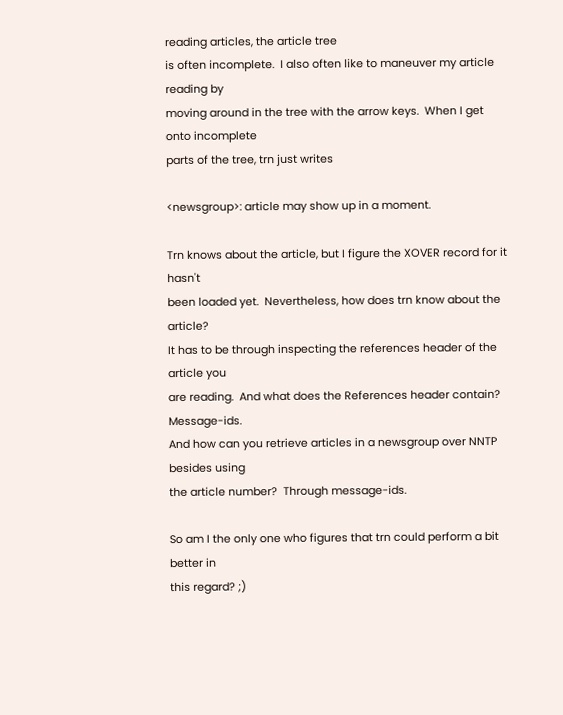reading articles, the article tree
is often incomplete.  I also often like to maneuver my article reading by
moving around in the tree with the arrow keys.  When I get onto incomplete
parts of the tree, trn just writes

<newsgroup>: article may show up in a moment.

Trn knows about the article, but I figure the XOVER record for it hasn't
been loaded yet.  Nevertheless, how does trn know about the article?
It has to be through inspecting the references header of the article you
are reading.  And what does the References header contain?  Message-ids.
And how can you retrieve articles in a newsgroup over NNTP besides using
the article number?  Through message-ids.

So am I the only one who figures that trn could perform a bit better in
this regard? ;)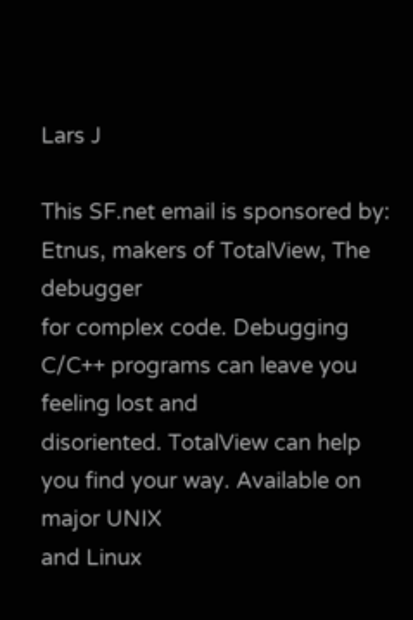Lars J

This SF.net email is sponsored by: Etnus, makers of TotalView, The debugger
for complex code. Debugging C/C++ programs can leave you feeling lost and
disoriented. TotalView can help you find your way. Available on major UNIX
and Linux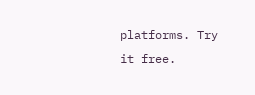platforms. Try it free.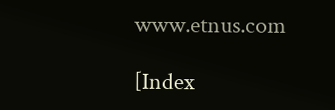www.etnus.com

[Index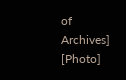of Archives]     [Photo]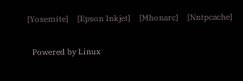[Yosemite]     [Epson Inkjet]     [Mhonarc]     [Nntpcache]

  Powered by Linux